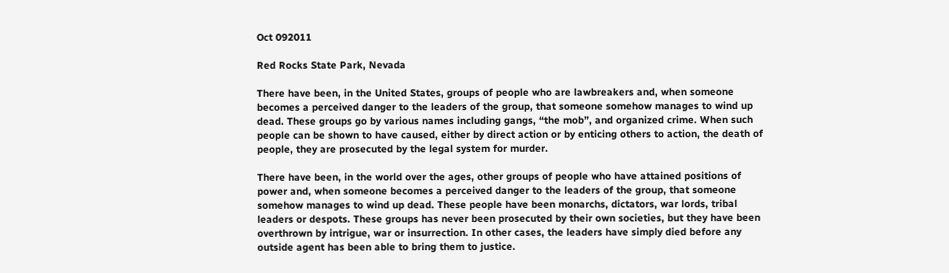Oct 092011

Red Rocks State Park, Nevada

There have been, in the United States, groups of people who are lawbreakers and, when someone becomes a perceived danger to the leaders of the group, that someone somehow manages to wind up dead. These groups go by various names including gangs, “the mob”, and organized crime. When such people can be shown to have caused, either by direct action or by enticing others to action, the death of people, they are prosecuted by the legal system for murder.

There have been, in the world over the ages, other groups of people who have attained positions of power and, when someone becomes a perceived danger to the leaders of the group, that someone somehow manages to wind up dead. These people have been monarchs, dictators, war lords, tribal leaders or despots. These groups has never been prosecuted by their own societies, but they have been overthrown by intrigue, war or insurrection. In other cases, the leaders have simply died before any outside agent has been able to bring them to justice.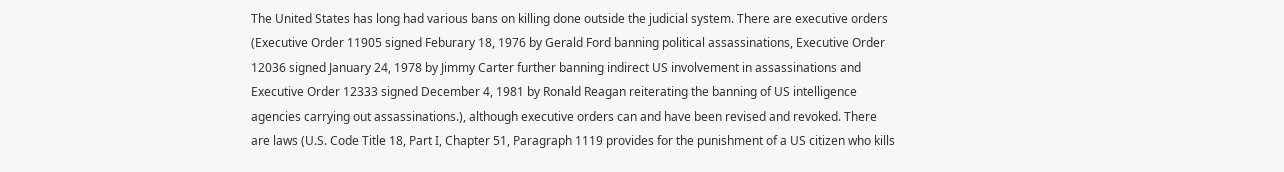The United States has long had various bans on killing done outside the judicial system. There are executive orders (Executive Order 11905 signed Feburary 18, 1976 by Gerald Ford banning political assassinations, Executive Order 12036 signed January 24, 1978 by Jimmy Carter further banning indirect US involvement in assassinations and Executive Order 12333 signed December 4, 1981 by Ronald Reagan reiterating the banning of US intelligence agencies carrying out assassinations.), although executive orders can and have been revised and revoked. There are laws (U.S. Code Title 18, Part I, Chapter 51, Paragraph 1119 provides for the punishment of a US citizen who kills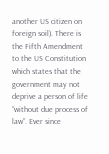another US citizen on foreign soil). There is the Fifth Amendment to the US Constitution which states that the government may not deprive a person of life “without due process of law”. Ever since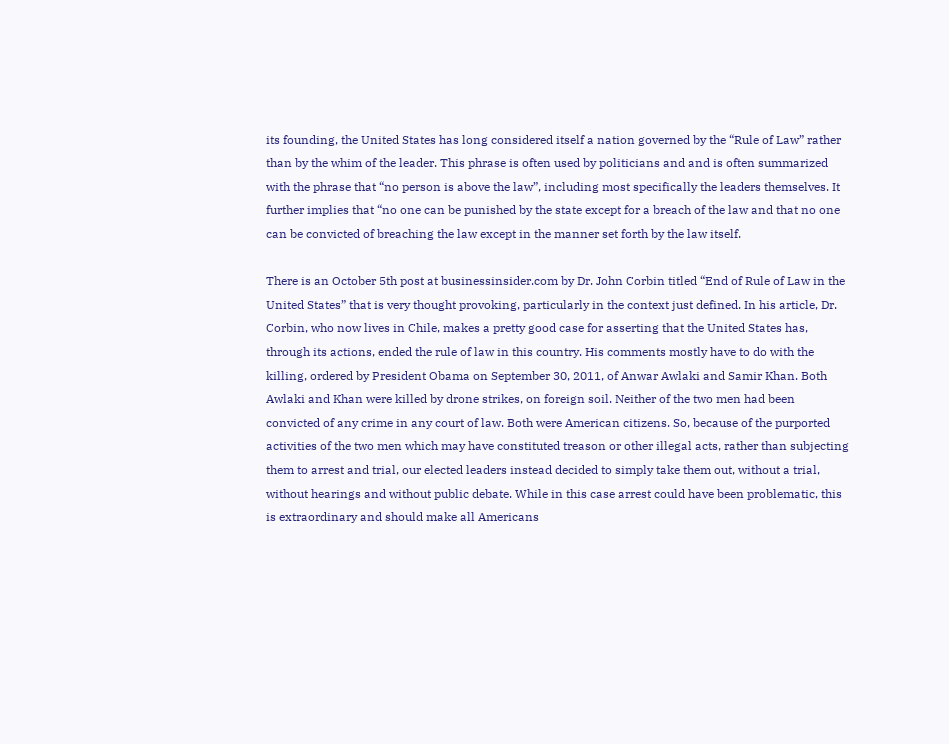its founding, the United States has long considered itself a nation governed by the “Rule of Law” rather than by the whim of the leader. This phrase is often used by politicians and and is often summarized with the phrase that “no person is above the law”, including most specifically the leaders themselves. It further implies that “no one can be punished by the state except for a breach of the law and that no one can be convicted of breaching the law except in the manner set forth by the law itself.

There is an October 5th post at businessinsider.com by Dr. John Corbin titled “End of Rule of Law in the United States” that is very thought provoking, particularly in the context just defined. In his article, Dr. Corbin, who now lives in Chile, makes a pretty good case for asserting that the United States has, through its actions, ended the rule of law in this country. His comments mostly have to do with the killing, ordered by President Obama on September 30, 2011, of Anwar Awlaki and Samir Khan. Both Awlaki and Khan were killed by drone strikes, on foreign soil. Neither of the two men had been convicted of any crime in any court of law. Both were American citizens. So, because of the purported activities of the two men which may have constituted treason or other illegal acts, rather than subjecting them to arrest and trial, our elected leaders instead decided to simply take them out, without a trial, without hearings and without public debate. While in this case arrest could have been problematic, this is extraordinary and should make all Americans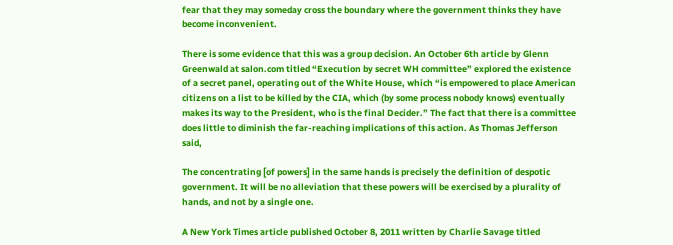fear that they may someday cross the boundary where the government thinks they have become inconvenient.

There is some evidence that this was a group decision. An October 6th article by Glenn Greenwald at salon.com titled “Execution by secret WH committee” explored the existence of a secret panel, operating out of the White House, which “is empowered to place American citizens on a list to be killed by the CIA, which (by some process nobody knows) eventually makes its way to the President, who is the final Decider.” The fact that there is a committee does little to diminish the far-reaching implications of this action. As Thomas Jefferson said,

The concentrating [of powers] in the same hands is precisely the definition of despotic government. It will be no alleviation that these powers will be exercised by a plurality of hands, and not by a single one.

A New York Times article published October 8, 2011 written by Charlie Savage titled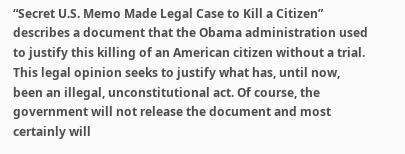“Secret U.S. Memo Made Legal Case to Kill a Citizen” describes a document that the Obama administration used to justify this killing of an American citizen without a trial. This legal opinion seeks to justify what has, until now, been an illegal, unconstitutional act. Of course, the government will not release the document and most certainly will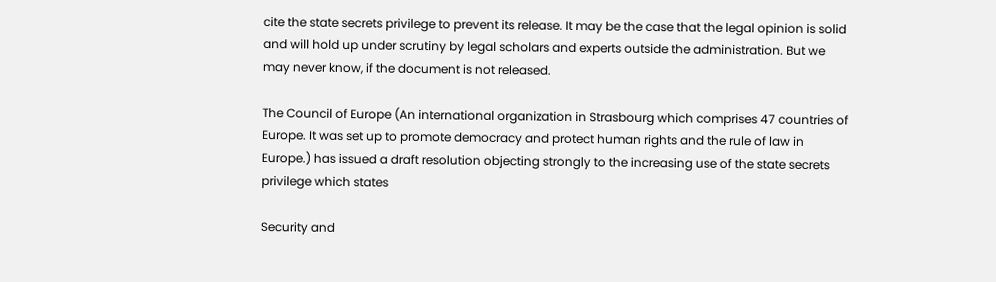cite the state secrets privilege to prevent its release. It may be the case that the legal opinion is solid and will hold up under scrutiny by legal scholars and experts outside the administration. But we may never know, if the document is not released.

The Council of Europe (An international organization in Strasbourg which comprises 47 countries of Europe. It was set up to promote democracy and protect human rights and the rule of law in Europe.) has issued a draft resolution objecting strongly to the increasing use of the state secrets privilege which states

Security and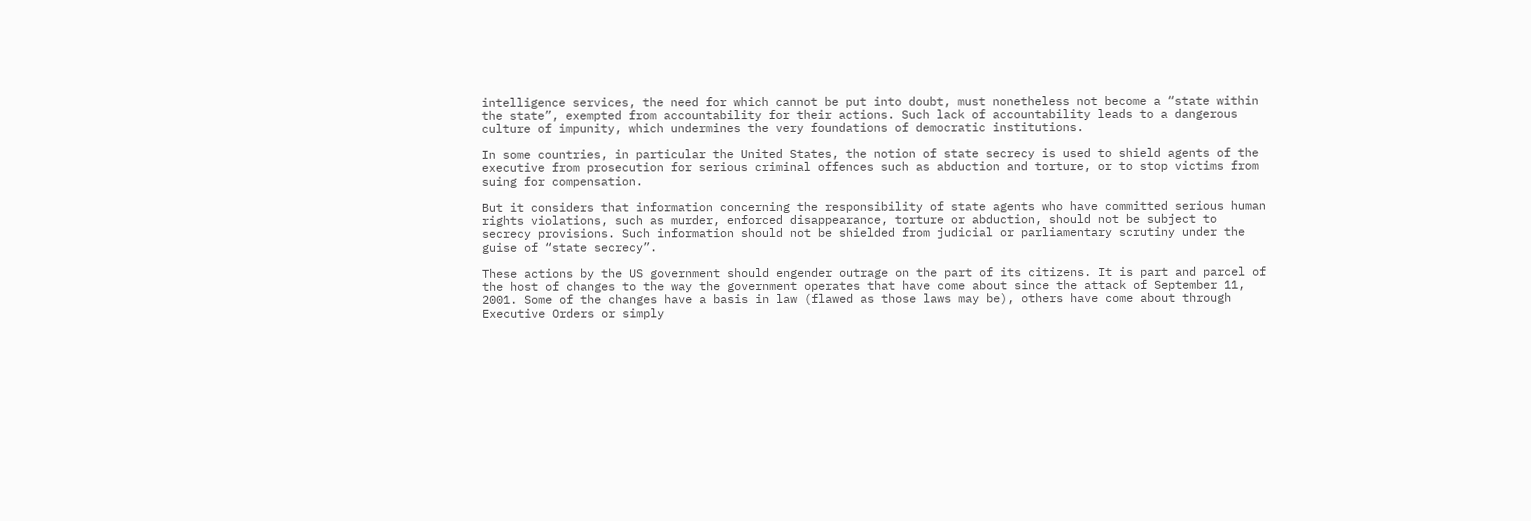intelligence services, the need for which cannot be put into doubt, must nonetheless not become a “state within the state”, exempted from accountability for their actions. Such lack of accountability leads to a dangerous culture of impunity, which undermines the very foundations of democratic institutions.

In some countries, in particular the United States, the notion of state secrecy is used to shield agents of the executive from prosecution for serious criminal offences such as abduction and torture, or to stop victims from suing for compensation.

But it considers that information concerning the responsibility of state agents who have committed serious human rights violations, such as murder, enforced disappearance, torture or abduction, should not be subject to secrecy provisions. Such information should not be shielded from judicial or parliamentary scrutiny under the guise of “state secrecy”.

These actions by the US government should engender outrage on the part of its citizens. It is part and parcel of the host of changes to the way the government operates that have come about since the attack of September 11, 2001. Some of the changes have a basis in law (flawed as those laws may be), others have come about through Executive Orders or simply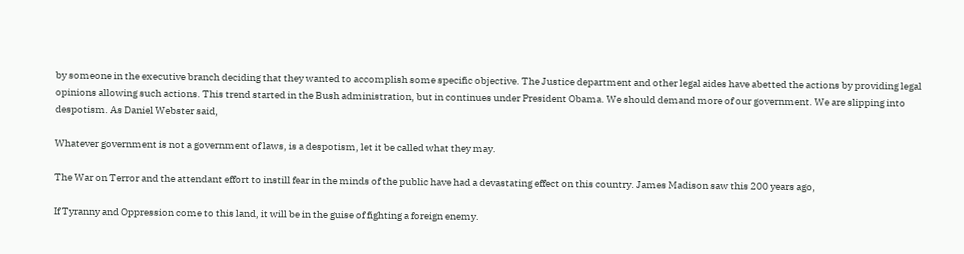by someone in the executive branch deciding that they wanted to accomplish some specific objective. The Justice department and other legal aides have abetted the actions by providing legal opinions allowing such actions. This trend started in the Bush administration, but in continues under President Obama. We should demand more of our government. We are slipping into despotism. As Daniel Webster said,

Whatever government is not a government of laws, is a despotism, let it be called what they may.

The War on Terror and the attendant effort to instill fear in the minds of the public have had a devastating effect on this country. James Madison saw this 200 years ago,

If Tyranny and Oppression come to this land, it will be in the guise of fighting a foreign enemy.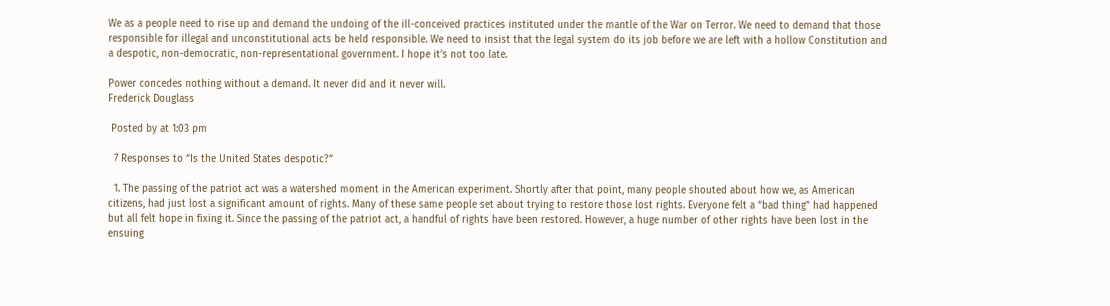We as a people need to rise up and demand the undoing of the ill-conceived practices instituted under the mantle of the War on Terror. We need to demand that those responsible for illegal and unconstitutional acts be held responsible. We need to insist that the legal system do its job before we are left with a hollow Constitution and a despotic, non-democratic, non-representational government. I hope it’s not too late.

Power concedes nothing without a demand. It never did and it never will.
Frederick Douglass

 Posted by at 1:03 pm

  7 Responses to “Is the United States despotic?”

  1. The passing of the patriot act was a watershed moment in the American experiment. Shortly after that point, many people shouted about how we, as American citizens, had just lost a significant amount of rights. Many of these same people set about trying to restore those lost rights. Everyone felt a “bad thing” had happened but all felt hope in fixing it. Since the passing of the patriot act, a handful of rights have been restored. However, a huge number of other rights have been lost in the ensuing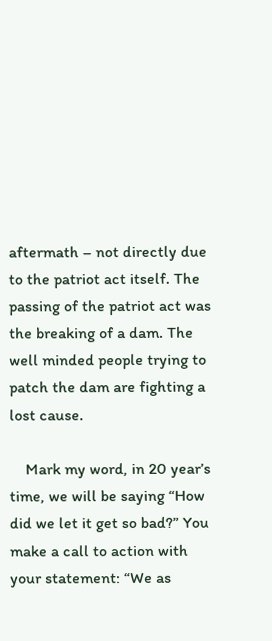aftermath – not directly due to the patriot act itself. The passing of the patriot act was the breaking of a dam. The well minded people trying to patch the dam are fighting a lost cause.

    Mark my word, in 20 year’s time, we will be saying “How did we let it get so bad?” You make a call to action with your statement: “We as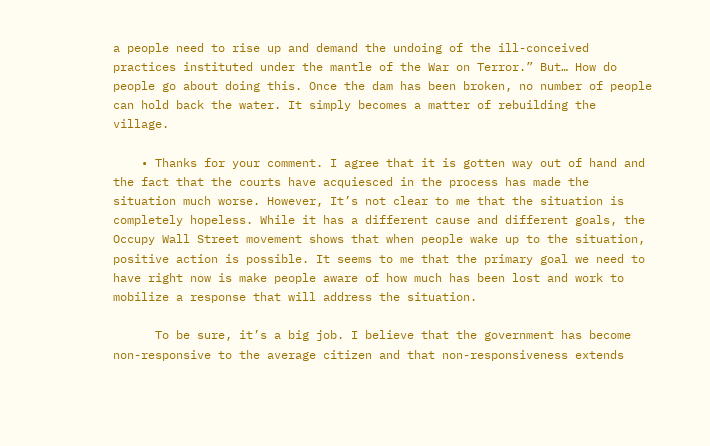a people need to rise up and demand the undoing of the ill-conceived practices instituted under the mantle of the War on Terror.” But… How do people go about doing this. Once the dam has been broken, no number of people can hold back the water. It simply becomes a matter of rebuilding the village.

    • Thanks for your comment. I agree that it is gotten way out of hand and the fact that the courts have acquiesced in the process has made the situation much worse. However, It’s not clear to me that the situation is completely hopeless. While it has a different cause and different goals, the Occupy Wall Street movement shows that when people wake up to the situation, positive action is possible. It seems to me that the primary goal we need to have right now is make people aware of how much has been lost and work to mobilize a response that will address the situation.

      To be sure, it’s a big job. I believe that the government has become non-responsive to the average citizen and that non-responsiveness extends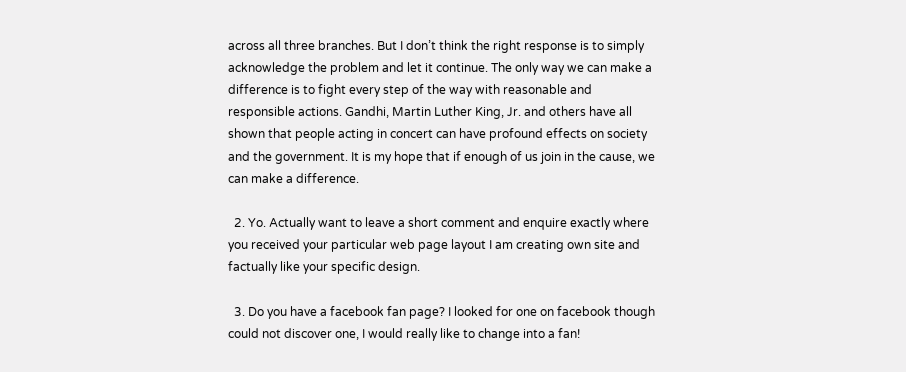across all three branches. But I don’t think the right response is to simply acknowledge the problem and let it continue. The only way we can make a difference is to fight every step of the way with reasonable and responsible actions. Gandhi, Martin Luther King, Jr. and others have all shown that people acting in concert can have profound effects on society and the government. It is my hope that if enough of us join in the cause, we can make a difference.

  2. Yo. Actually want to leave a short comment and enquire exactly where you received your particular web page layout I am creating own site and factually like your specific design.

  3. Do you have a facebook fan page? I looked for one on facebook though could not discover one, I would really like to change into a fan!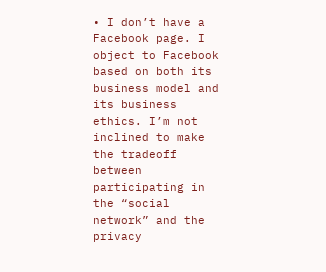• I don’t have a Facebook page. I object to Facebook based on both its business model and its business ethics. I’m not inclined to make the tradeoff between participating in the “social network” and the privacy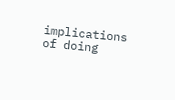implications of doing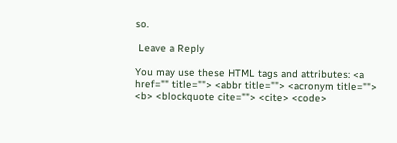so.

 Leave a Reply

You may use these HTML tags and attributes: <a href="" title=""> <abbr title=""> <acronym title=""> <b> <blockquote cite=""> <cite> <code>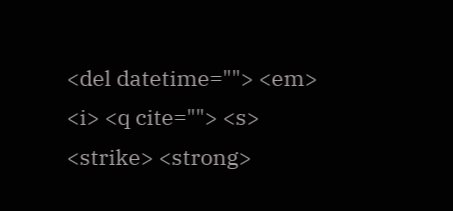<del datetime=""> <em> <i> <q cite=""> <s> <strike> <strong>